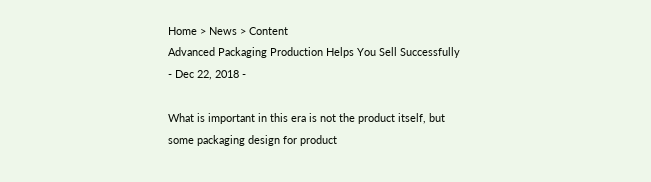Home > News > Content
Advanced Packaging Production Helps You Sell Successfully
- Dec 22, 2018 -

What is important in this era is not the product itself, but some packaging design for product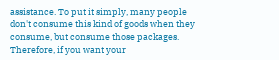assistance. To put it simply, many people don't consume this kind of goods when they consume, but consume those packages. Therefore, if you want your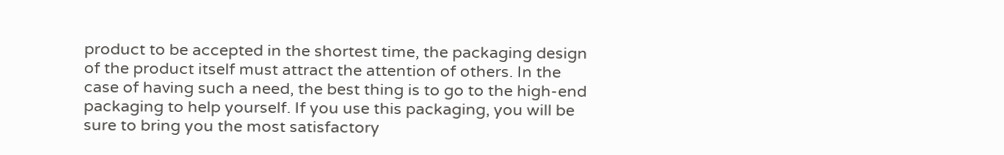product to be accepted in the shortest time, the packaging design of the product itself must attract the attention of others. In the case of having such a need, the best thing is to go to the high-end packaging to help yourself. If you use this packaging, you will be sure to bring you the most satisfactory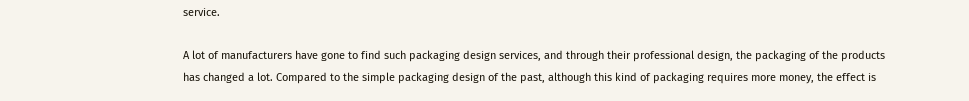service.

A lot of manufacturers have gone to find such packaging design services, and through their professional design, the packaging of the products has changed a lot. Compared to the simple packaging design of the past, although this kind of packaging requires more money, the effect is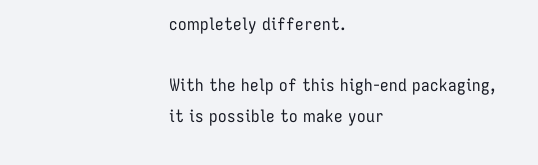completely different.

With the help of this high-end packaging, it is possible to make your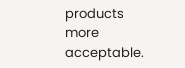products more acceptable.